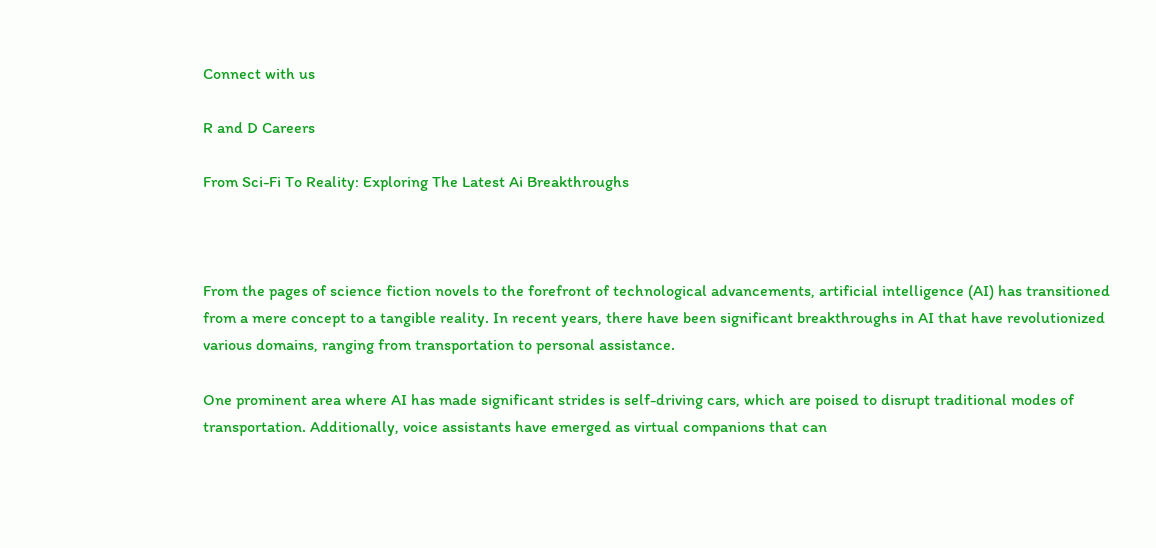Connect with us

R and D Careers

From Sci-Fi To Reality: Exploring The Latest Ai Breakthroughs



From the pages of science fiction novels to the forefront of technological advancements, artificial intelligence (AI) has transitioned from a mere concept to a tangible reality. In recent years, there have been significant breakthroughs in AI that have revolutionized various domains, ranging from transportation to personal assistance.

One prominent area where AI has made significant strides is self-driving cars, which are poised to disrupt traditional modes of transportation. Additionally, voice assistants have emerged as virtual companions that can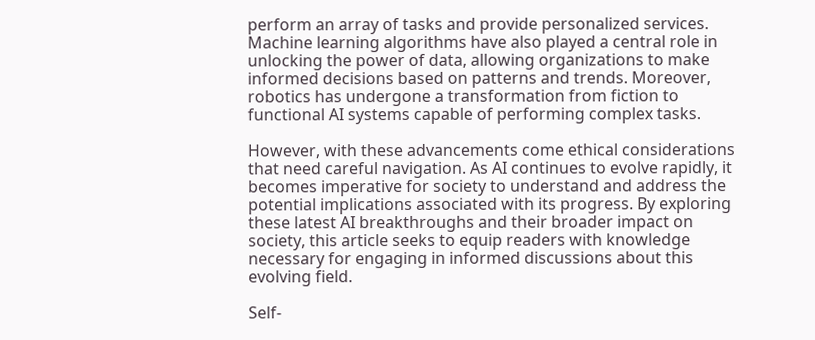perform an array of tasks and provide personalized services. Machine learning algorithms have also played a central role in unlocking the power of data, allowing organizations to make informed decisions based on patterns and trends. Moreover, robotics has undergone a transformation from fiction to functional AI systems capable of performing complex tasks.

However, with these advancements come ethical considerations that need careful navigation. As AI continues to evolve rapidly, it becomes imperative for society to understand and address the potential implications associated with its progress. By exploring these latest AI breakthroughs and their broader impact on society, this article seeks to equip readers with knowledge necessary for engaging in informed discussions about this evolving field.

Self-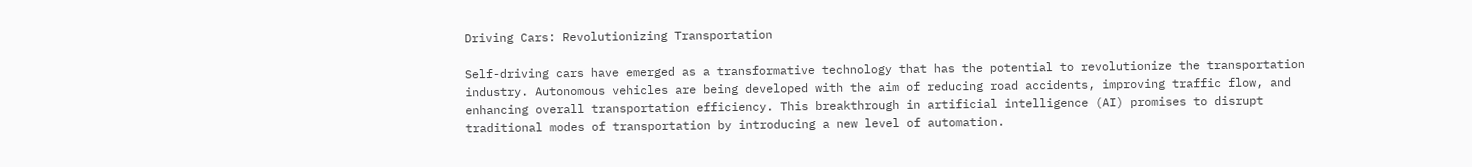Driving Cars: Revolutionizing Transportation

Self-driving cars have emerged as a transformative technology that has the potential to revolutionize the transportation industry. Autonomous vehicles are being developed with the aim of reducing road accidents, improving traffic flow, and enhancing overall transportation efficiency. This breakthrough in artificial intelligence (AI) promises to disrupt traditional modes of transportation by introducing a new level of automation.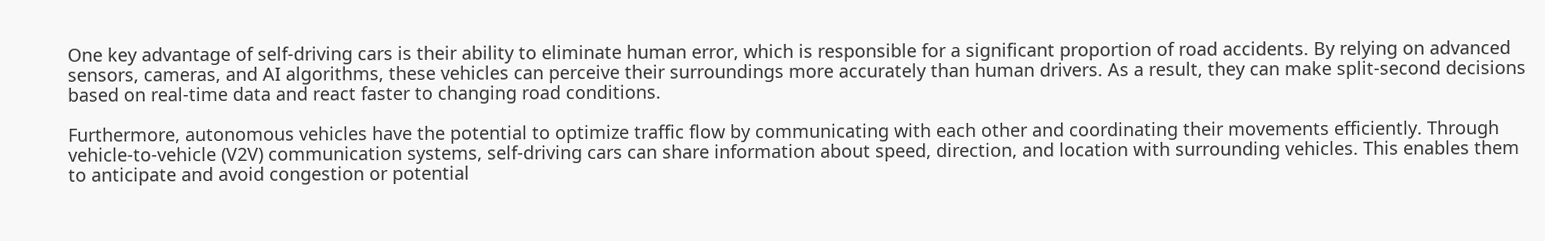One key advantage of self-driving cars is their ability to eliminate human error, which is responsible for a significant proportion of road accidents. By relying on advanced sensors, cameras, and AI algorithms, these vehicles can perceive their surroundings more accurately than human drivers. As a result, they can make split-second decisions based on real-time data and react faster to changing road conditions.

Furthermore, autonomous vehicles have the potential to optimize traffic flow by communicating with each other and coordinating their movements efficiently. Through vehicle-to-vehicle (V2V) communication systems, self-driving cars can share information about speed, direction, and location with surrounding vehicles. This enables them to anticipate and avoid congestion or potential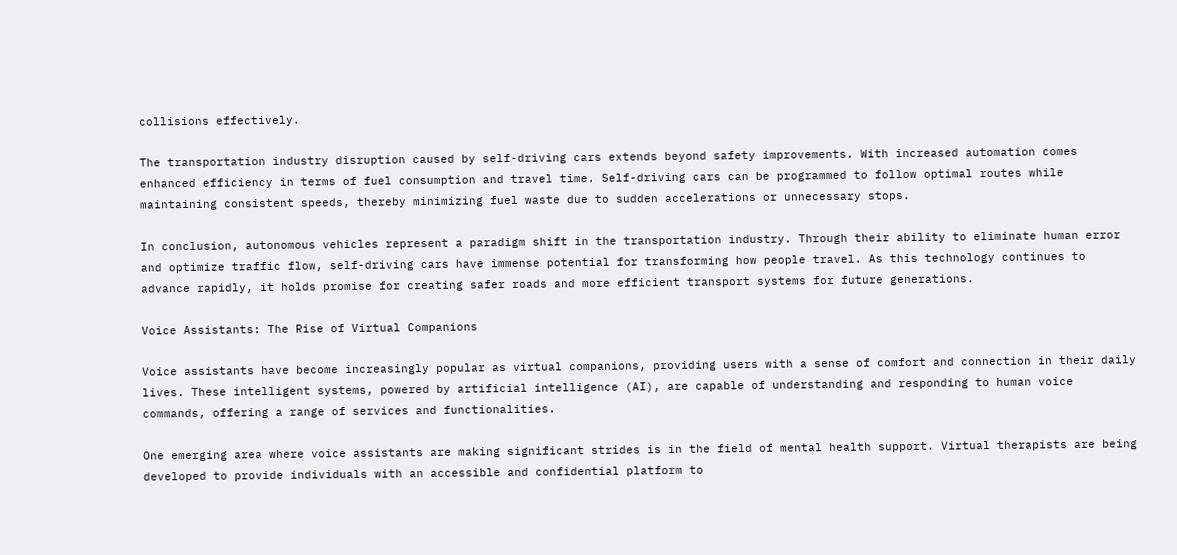collisions effectively.

The transportation industry disruption caused by self-driving cars extends beyond safety improvements. With increased automation comes enhanced efficiency in terms of fuel consumption and travel time. Self-driving cars can be programmed to follow optimal routes while maintaining consistent speeds, thereby minimizing fuel waste due to sudden accelerations or unnecessary stops.

In conclusion, autonomous vehicles represent a paradigm shift in the transportation industry. Through their ability to eliminate human error and optimize traffic flow, self-driving cars have immense potential for transforming how people travel. As this technology continues to advance rapidly, it holds promise for creating safer roads and more efficient transport systems for future generations.

Voice Assistants: The Rise of Virtual Companions

Voice assistants have become increasingly popular as virtual companions, providing users with a sense of comfort and connection in their daily lives. These intelligent systems, powered by artificial intelligence (AI), are capable of understanding and responding to human voice commands, offering a range of services and functionalities.

One emerging area where voice assistants are making significant strides is in the field of mental health support. Virtual therapists are being developed to provide individuals with an accessible and confidential platform to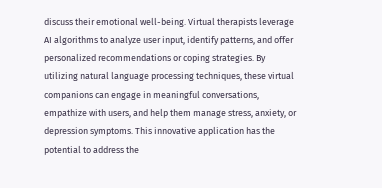discuss their emotional well-being. Virtual therapists leverage AI algorithms to analyze user input, identify patterns, and offer personalized recommendations or coping strategies. By utilizing natural language processing techniques, these virtual companions can engage in meaningful conversations, empathize with users, and help them manage stress, anxiety, or depression symptoms. This innovative application has the potential to address the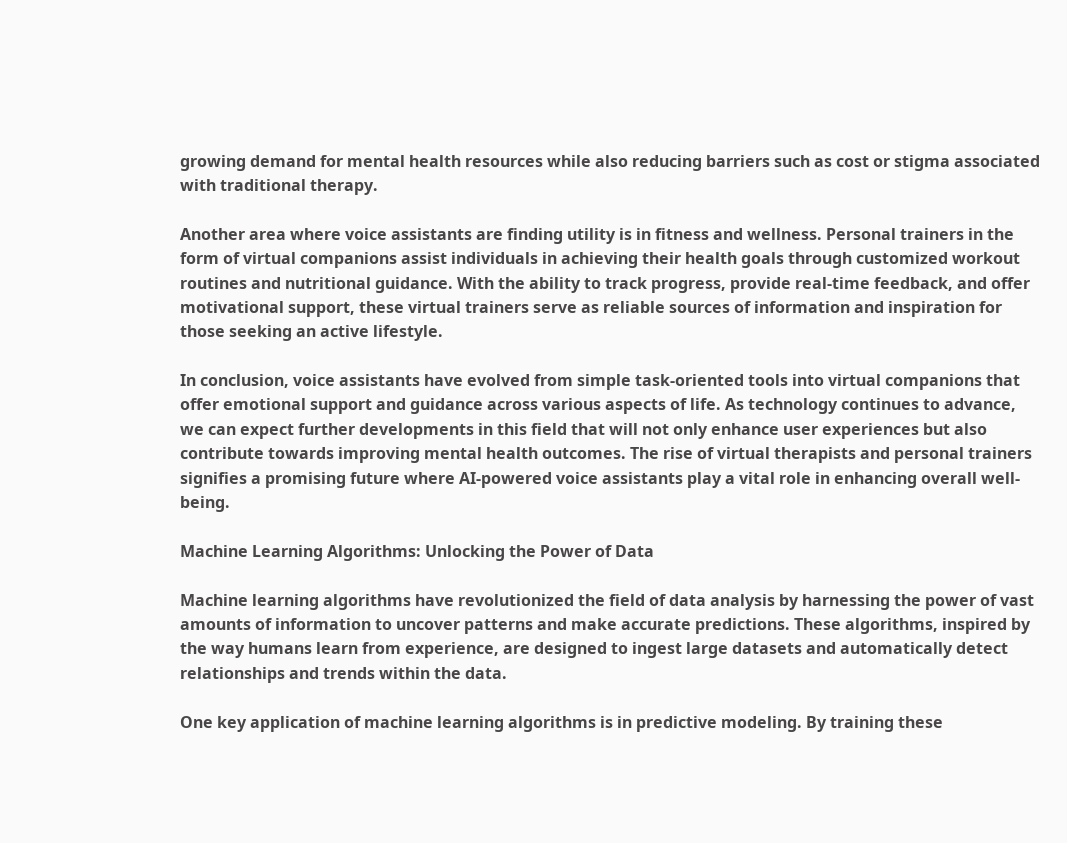growing demand for mental health resources while also reducing barriers such as cost or stigma associated with traditional therapy.

Another area where voice assistants are finding utility is in fitness and wellness. Personal trainers in the form of virtual companions assist individuals in achieving their health goals through customized workout routines and nutritional guidance. With the ability to track progress, provide real-time feedback, and offer motivational support, these virtual trainers serve as reliable sources of information and inspiration for those seeking an active lifestyle.

In conclusion, voice assistants have evolved from simple task-oriented tools into virtual companions that offer emotional support and guidance across various aspects of life. As technology continues to advance, we can expect further developments in this field that will not only enhance user experiences but also contribute towards improving mental health outcomes. The rise of virtual therapists and personal trainers signifies a promising future where AI-powered voice assistants play a vital role in enhancing overall well-being.

Machine Learning Algorithms: Unlocking the Power of Data

Machine learning algorithms have revolutionized the field of data analysis by harnessing the power of vast amounts of information to uncover patterns and make accurate predictions. These algorithms, inspired by the way humans learn from experience, are designed to ingest large datasets and automatically detect relationships and trends within the data.

One key application of machine learning algorithms is in predictive modeling. By training these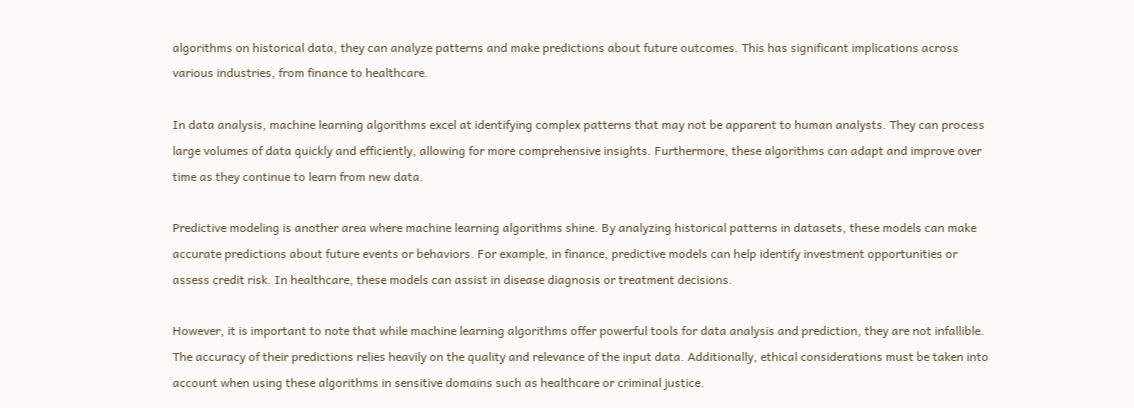algorithms on historical data, they can analyze patterns and make predictions about future outcomes. This has significant implications across various industries, from finance to healthcare.

In data analysis, machine learning algorithms excel at identifying complex patterns that may not be apparent to human analysts. They can process large volumes of data quickly and efficiently, allowing for more comprehensive insights. Furthermore, these algorithms can adapt and improve over time as they continue to learn from new data.

Predictive modeling is another area where machine learning algorithms shine. By analyzing historical patterns in datasets, these models can make accurate predictions about future events or behaviors. For example, in finance, predictive models can help identify investment opportunities or assess credit risk. In healthcare, these models can assist in disease diagnosis or treatment decisions.

However, it is important to note that while machine learning algorithms offer powerful tools for data analysis and prediction, they are not infallible. The accuracy of their predictions relies heavily on the quality and relevance of the input data. Additionally, ethical considerations must be taken into account when using these algorithms in sensitive domains such as healthcare or criminal justice.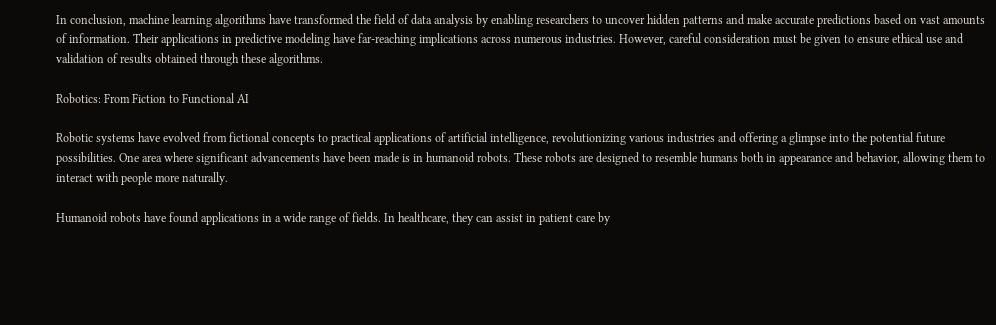In conclusion, machine learning algorithms have transformed the field of data analysis by enabling researchers to uncover hidden patterns and make accurate predictions based on vast amounts of information. Their applications in predictive modeling have far-reaching implications across numerous industries. However, careful consideration must be given to ensure ethical use and validation of results obtained through these algorithms.

Robotics: From Fiction to Functional AI

Robotic systems have evolved from fictional concepts to practical applications of artificial intelligence, revolutionizing various industries and offering a glimpse into the potential future possibilities. One area where significant advancements have been made is in humanoid robots. These robots are designed to resemble humans both in appearance and behavior, allowing them to interact with people more naturally.

Humanoid robots have found applications in a wide range of fields. In healthcare, they can assist in patient care by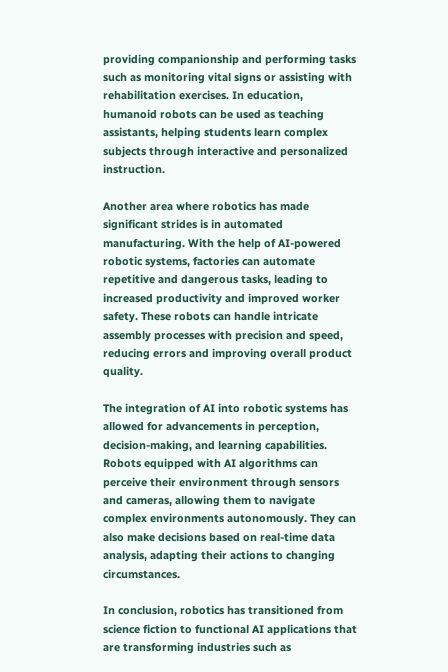providing companionship and performing tasks such as monitoring vital signs or assisting with rehabilitation exercises. In education, humanoid robots can be used as teaching assistants, helping students learn complex subjects through interactive and personalized instruction.

Another area where robotics has made significant strides is in automated manufacturing. With the help of AI-powered robotic systems, factories can automate repetitive and dangerous tasks, leading to increased productivity and improved worker safety. These robots can handle intricate assembly processes with precision and speed, reducing errors and improving overall product quality.

The integration of AI into robotic systems has allowed for advancements in perception, decision-making, and learning capabilities. Robots equipped with AI algorithms can perceive their environment through sensors and cameras, allowing them to navigate complex environments autonomously. They can also make decisions based on real-time data analysis, adapting their actions to changing circumstances.

In conclusion, robotics has transitioned from science fiction to functional AI applications that are transforming industries such as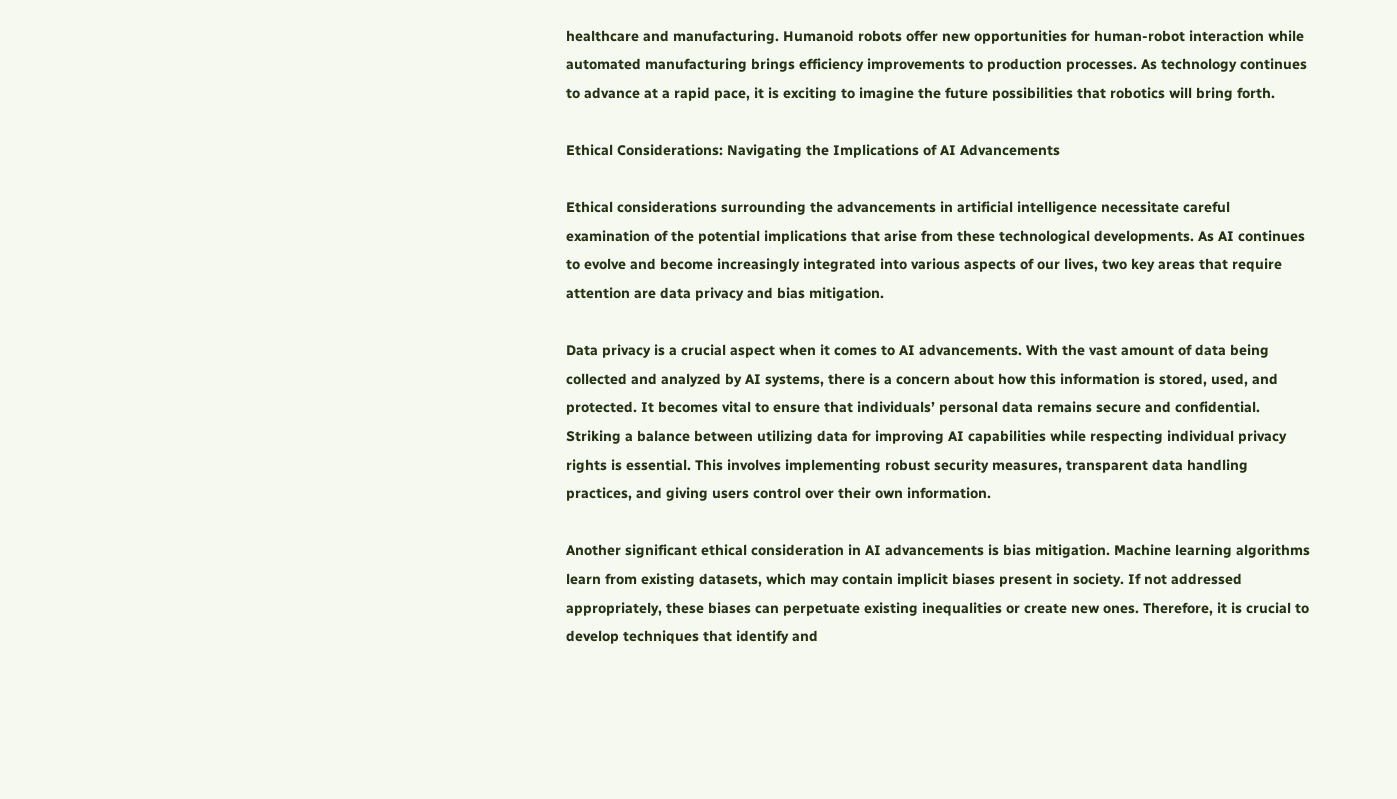healthcare and manufacturing. Humanoid robots offer new opportunities for human-robot interaction while automated manufacturing brings efficiency improvements to production processes. As technology continues to advance at a rapid pace, it is exciting to imagine the future possibilities that robotics will bring forth.

Ethical Considerations: Navigating the Implications of AI Advancements

Ethical considerations surrounding the advancements in artificial intelligence necessitate careful examination of the potential implications that arise from these technological developments. As AI continues to evolve and become increasingly integrated into various aspects of our lives, two key areas that require attention are data privacy and bias mitigation.

Data privacy is a crucial aspect when it comes to AI advancements. With the vast amount of data being collected and analyzed by AI systems, there is a concern about how this information is stored, used, and protected. It becomes vital to ensure that individuals’ personal data remains secure and confidential. Striking a balance between utilizing data for improving AI capabilities while respecting individual privacy rights is essential. This involves implementing robust security measures, transparent data handling practices, and giving users control over their own information.

Another significant ethical consideration in AI advancements is bias mitigation. Machine learning algorithms learn from existing datasets, which may contain implicit biases present in society. If not addressed appropriately, these biases can perpetuate existing inequalities or create new ones. Therefore, it is crucial to develop techniques that identify and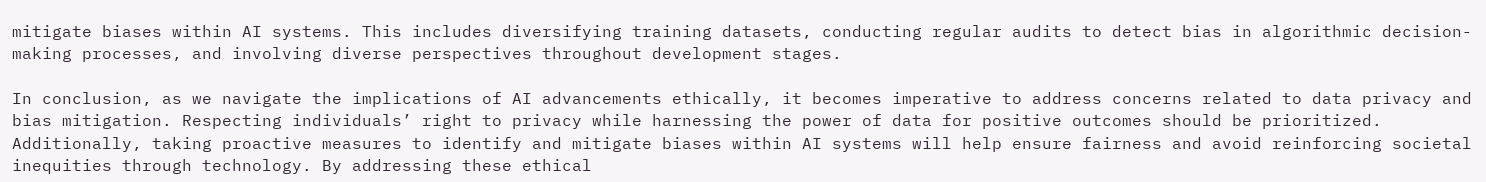mitigate biases within AI systems. This includes diversifying training datasets, conducting regular audits to detect bias in algorithmic decision-making processes, and involving diverse perspectives throughout development stages.

In conclusion, as we navigate the implications of AI advancements ethically, it becomes imperative to address concerns related to data privacy and bias mitigation. Respecting individuals’ right to privacy while harnessing the power of data for positive outcomes should be prioritized. Additionally, taking proactive measures to identify and mitigate biases within AI systems will help ensure fairness and avoid reinforcing societal inequities through technology. By addressing these ethical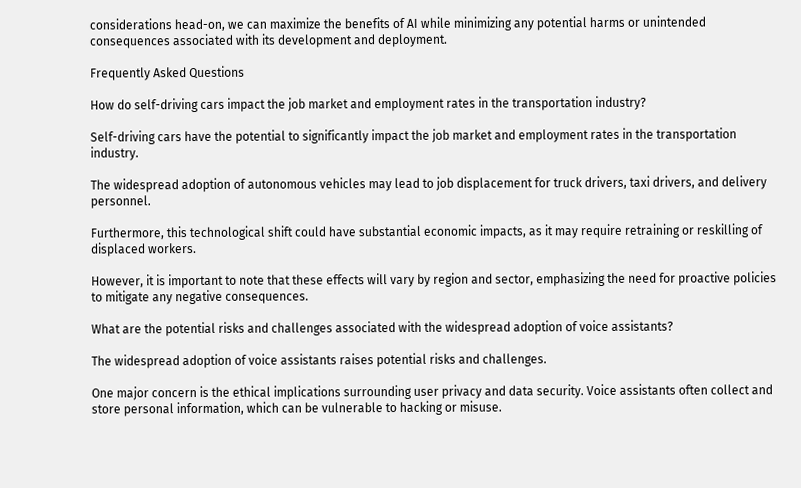considerations head-on, we can maximize the benefits of AI while minimizing any potential harms or unintended consequences associated with its development and deployment.

Frequently Asked Questions

How do self-driving cars impact the job market and employment rates in the transportation industry?

Self-driving cars have the potential to significantly impact the job market and employment rates in the transportation industry.

The widespread adoption of autonomous vehicles may lead to job displacement for truck drivers, taxi drivers, and delivery personnel.

Furthermore, this technological shift could have substantial economic impacts, as it may require retraining or reskilling of displaced workers.

However, it is important to note that these effects will vary by region and sector, emphasizing the need for proactive policies to mitigate any negative consequences.

What are the potential risks and challenges associated with the widespread adoption of voice assistants?

The widespread adoption of voice assistants raises potential risks and challenges.

One major concern is the ethical implications surrounding user privacy and data security. Voice assistants often collect and store personal information, which can be vulnerable to hacking or misuse.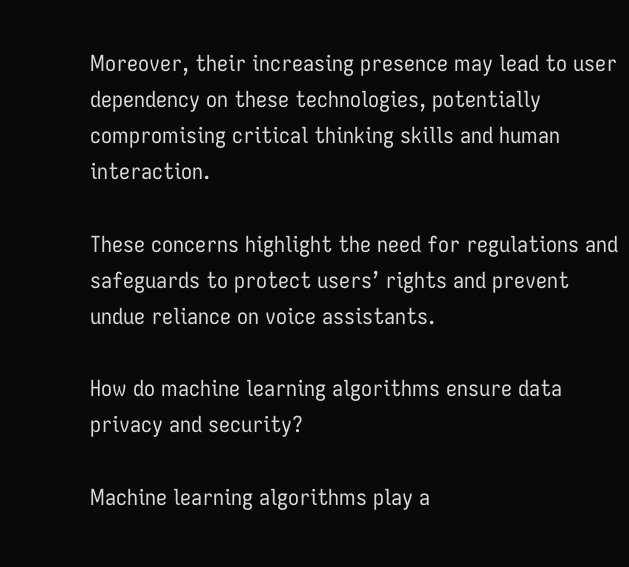Moreover, their increasing presence may lead to user dependency on these technologies, potentially compromising critical thinking skills and human interaction.

These concerns highlight the need for regulations and safeguards to protect users’ rights and prevent undue reliance on voice assistants.

How do machine learning algorithms ensure data privacy and security?

Machine learning algorithms play a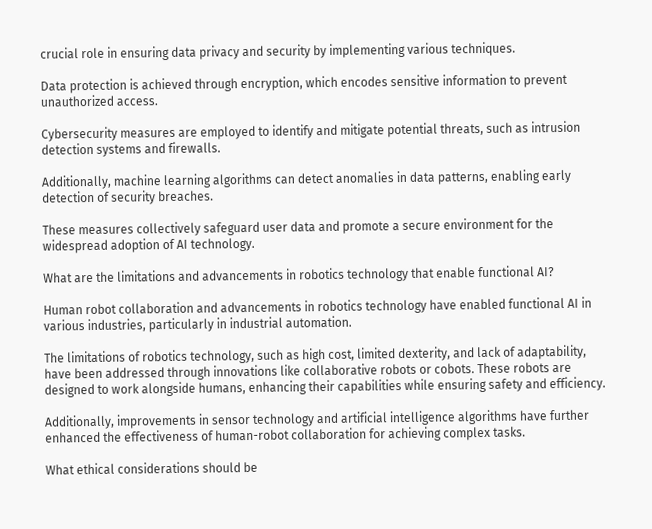crucial role in ensuring data privacy and security by implementing various techniques.

Data protection is achieved through encryption, which encodes sensitive information to prevent unauthorized access.

Cybersecurity measures are employed to identify and mitigate potential threats, such as intrusion detection systems and firewalls.

Additionally, machine learning algorithms can detect anomalies in data patterns, enabling early detection of security breaches.

These measures collectively safeguard user data and promote a secure environment for the widespread adoption of AI technology.

What are the limitations and advancements in robotics technology that enable functional AI?

Human robot collaboration and advancements in robotics technology have enabled functional AI in various industries, particularly in industrial automation.

The limitations of robotics technology, such as high cost, limited dexterity, and lack of adaptability, have been addressed through innovations like collaborative robots or cobots. These robots are designed to work alongside humans, enhancing their capabilities while ensuring safety and efficiency.

Additionally, improvements in sensor technology and artificial intelligence algorithms have further enhanced the effectiveness of human-robot collaboration for achieving complex tasks.

What ethical considerations should be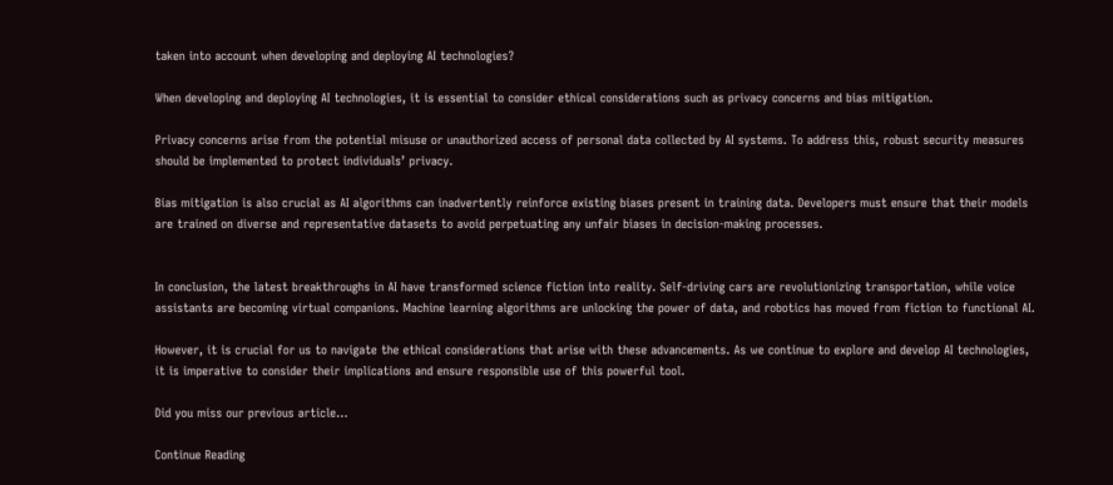taken into account when developing and deploying AI technologies?

When developing and deploying AI technologies, it is essential to consider ethical considerations such as privacy concerns and bias mitigation.

Privacy concerns arise from the potential misuse or unauthorized access of personal data collected by AI systems. To address this, robust security measures should be implemented to protect individuals’ privacy.

Bias mitigation is also crucial as AI algorithms can inadvertently reinforce existing biases present in training data. Developers must ensure that their models are trained on diverse and representative datasets to avoid perpetuating any unfair biases in decision-making processes.


In conclusion, the latest breakthroughs in AI have transformed science fiction into reality. Self-driving cars are revolutionizing transportation, while voice assistants are becoming virtual companions. Machine learning algorithms are unlocking the power of data, and robotics has moved from fiction to functional AI.

However, it is crucial for us to navigate the ethical considerations that arise with these advancements. As we continue to explore and develop AI technologies, it is imperative to consider their implications and ensure responsible use of this powerful tool.

Did you miss our previous article…

Continue Reading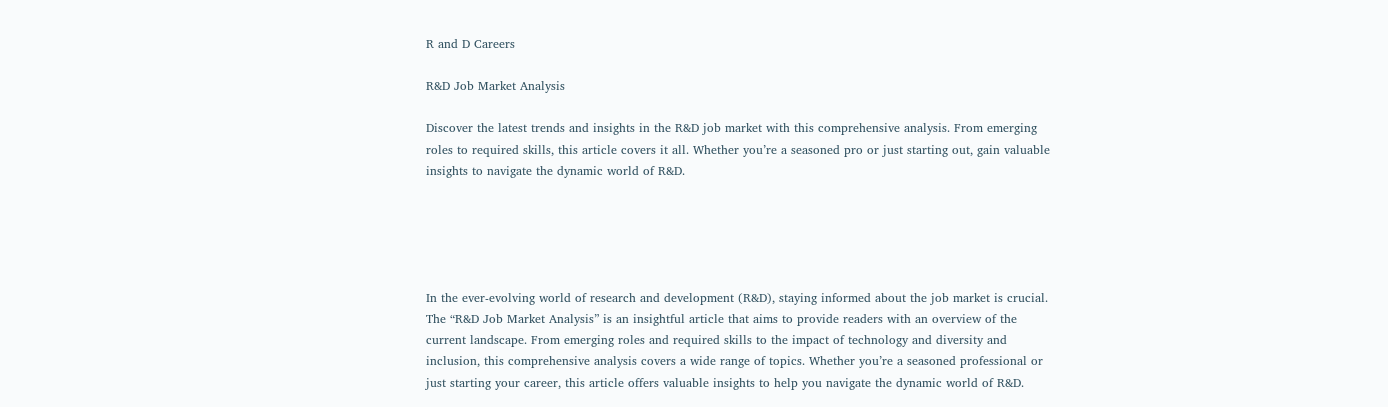R and D Careers

R&D Job Market Analysis

Discover the latest trends and insights in the R&D job market with this comprehensive analysis. From emerging roles to required skills, this article covers it all. Whether you’re a seasoned pro or just starting out, gain valuable insights to navigate the dynamic world of R&D.





In the ever-evolving world of research and development (R&D), staying informed about the job market is crucial. The “R&D Job Market Analysis” is an insightful article that aims to provide readers with an overview of the current landscape. From emerging roles and required skills to the impact of technology and diversity and inclusion, this comprehensive analysis covers a wide range of topics. Whether you’re a seasoned professional or just starting your career, this article offers valuable insights to help you navigate the dynamic world of R&D.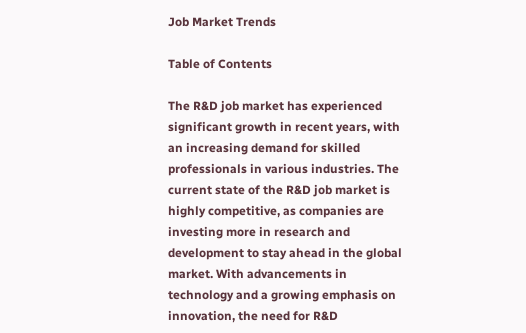Job Market Trends

Table of Contents

The R&D job market has experienced significant growth in recent years, with an increasing demand for skilled professionals in various industries. The current state of the R&D job market is highly competitive, as companies are investing more in research and development to stay ahead in the global market. With advancements in technology and a growing emphasis on innovation, the need for R&D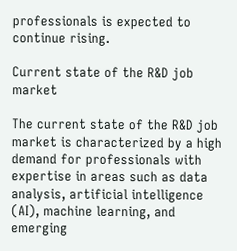professionals is expected to continue rising.

Current state of the R&D job market

The current state of the R&D job market is characterized by a high demand for professionals with expertise in areas such as data analysis, artificial intelligence (AI), machine learning, and emerging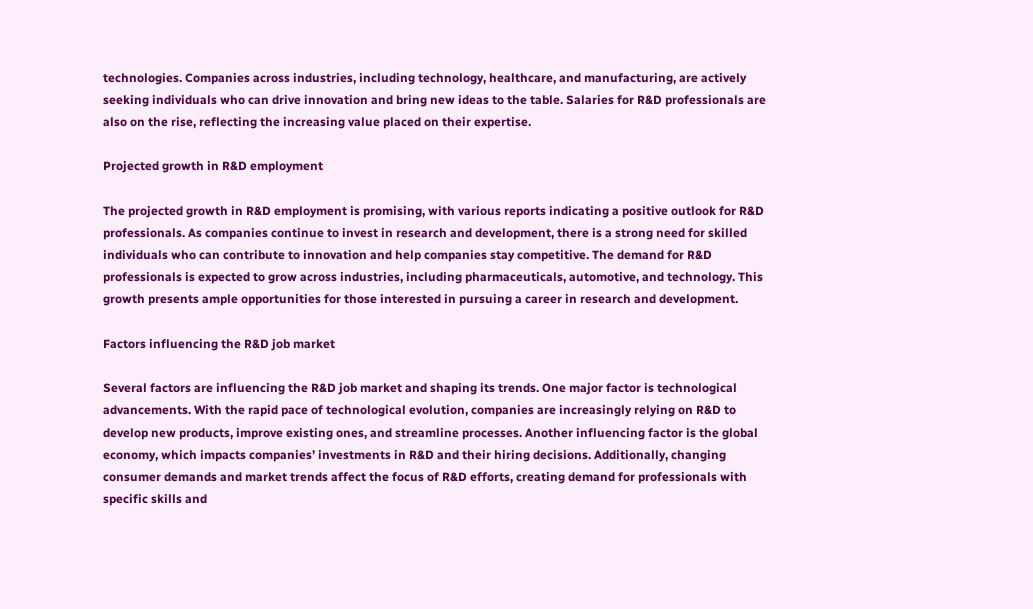technologies. Companies across industries, including technology, healthcare, and manufacturing, are actively seeking individuals who can drive innovation and bring new ideas to the table. Salaries for R&D professionals are also on the rise, reflecting the increasing value placed on their expertise.

Projected growth in R&D employment

The projected growth in R&D employment is promising, with various reports indicating a positive outlook for R&D professionals. As companies continue to invest in research and development, there is a strong need for skilled individuals who can contribute to innovation and help companies stay competitive. The demand for R&D professionals is expected to grow across industries, including pharmaceuticals, automotive, and technology. This growth presents ample opportunities for those interested in pursuing a career in research and development.

Factors influencing the R&D job market

Several factors are influencing the R&D job market and shaping its trends. One major factor is technological advancements. With the rapid pace of technological evolution, companies are increasingly relying on R&D to develop new products, improve existing ones, and streamline processes. Another influencing factor is the global economy, which impacts companies’ investments in R&D and their hiring decisions. Additionally, changing consumer demands and market trends affect the focus of R&D efforts, creating demand for professionals with specific skills and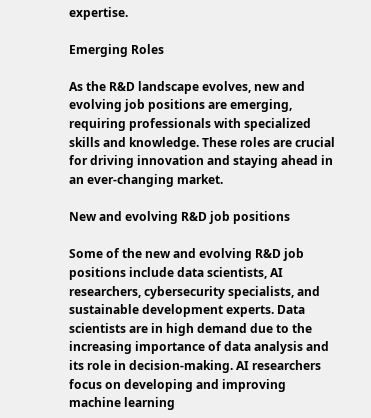expertise.

Emerging Roles

As the R&D landscape evolves, new and evolving job positions are emerging, requiring professionals with specialized skills and knowledge. These roles are crucial for driving innovation and staying ahead in an ever-changing market.

New and evolving R&D job positions

Some of the new and evolving R&D job positions include data scientists, AI researchers, cybersecurity specialists, and sustainable development experts. Data scientists are in high demand due to the increasing importance of data analysis and its role in decision-making. AI researchers focus on developing and improving machine learning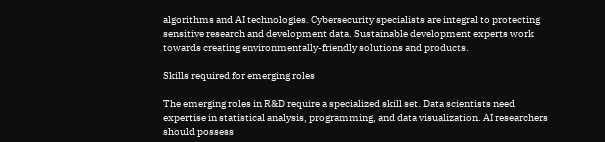algorithms and AI technologies. Cybersecurity specialists are integral to protecting sensitive research and development data. Sustainable development experts work towards creating environmentally-friendly solutions and products.

Skills required for emerging roles

The emerging roles in R&D require a specialized skill set. Data scientists need expertise in statistical analysis, programming, and data visualization. AI researchers should possess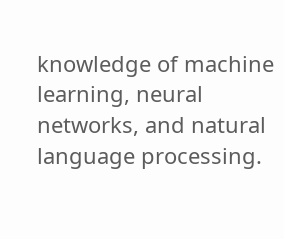knowledge of machine learning, neural networks, and natural language processing.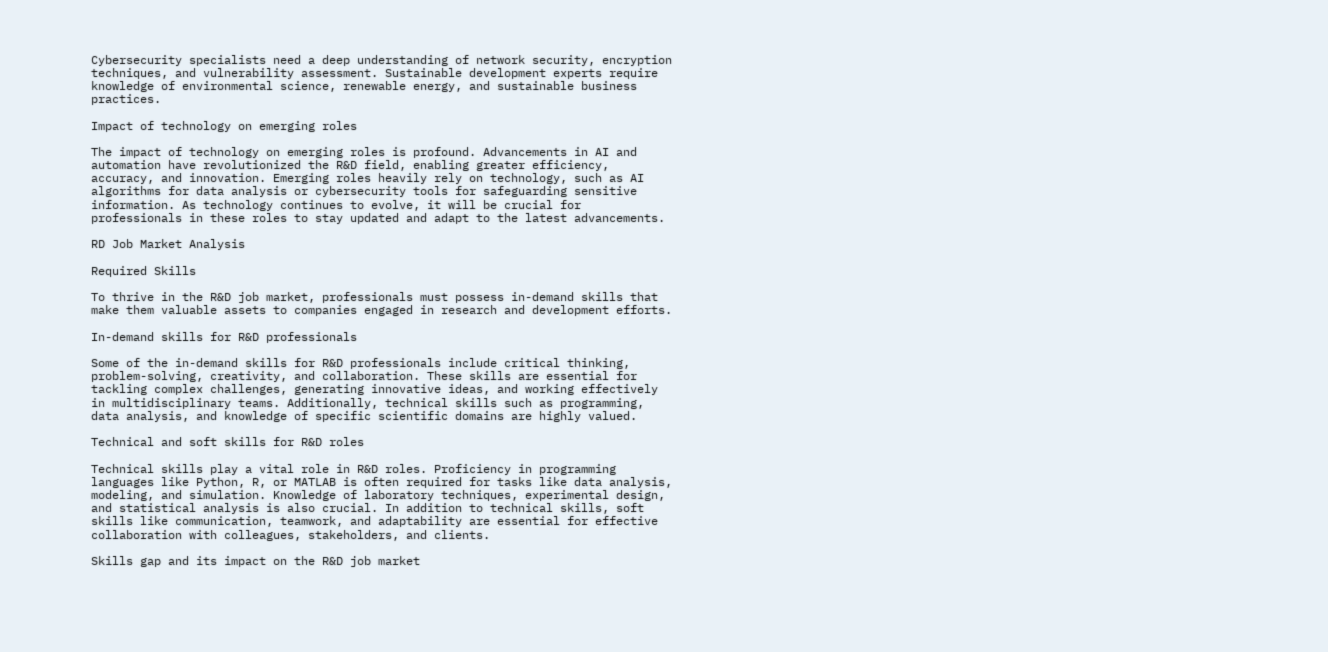Cybersecurity specialists need a deep understanding of network security, encryption techniques, and vulnerability assessment. Sustainable development experts require knowledge of environmental science, renewable energy, and sustainable business practices.

Impact of technology on emerging roles

The impact of technology on emerging roles is profound. Advancements in AI and automation have revolutionized the R&D field, enabling greater efficiency, accuracy, and innovation. Emerging roles heavily rely on technology, such as AI algorithms for data analysis or cybersecurity tools for safeguarding sensitive information. As technology continues to evolve, it will be crucial for professionals in these roles to stay updated and adapt to the latest advancements.

RD Job Market Analysis

Required Skills

To thrive in the R&D job market, professionals must possess in-demand skills that make them valuable assets to companies engaged in research and development efforts.

In-demand skills for R&D professionals

Some of the in-demand skills for R&D professionals include critical thinking, problem-solving, creativity, and collaboration. These skills are essential for tackling complex challenges, generating innovative ideas, and working effectively in multidisciplinary teams. Additionally, technical skills such as programming, data analysis, and knowledge of specific scientific domains are highly valued.

Technical and soft skills for R&D roles

Technical skills play a vital role in R&D roles. Proficiency in programming languages like Python, R, or MATLAB is often required for tasks like data analysis, modeling, and simulation. Knowledge of laboratory techniques, experimental design, and statistical analysis is also crucial. In addition to technical skills, soft skills like communication, teamwork, and adaptability are essential for effective collaboration with colleagues, stakeholders, and clients.

Skills gap and its impact on the R&D job market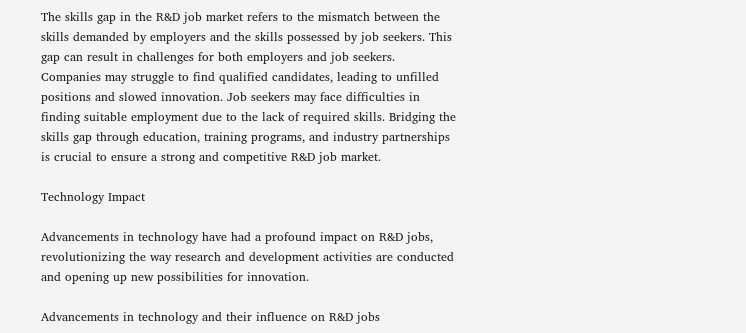The skills gap in the R&D job market refers to the mismatch between the skills demanded by employers and the skills possessed by job seekers. This gap can result in challenges for both employers and job seekers. Companies may struggle to find qualified candidates, leading to unfilled positions and slowed innovation. Job seekers may face difficulties in finding suitable employment due to the lack of required skills. Bridging the skills gap through education, training programs, and industry partnerships is crucial to ensure a strong and competitive R&D job market.

Technology Impact

Advancements in technology have had a profound impact on R&D jobs, revolutionizing the way research and development activities are conducted and opening up new possibilities for innovation.

Advancements in technology and their influence on R&D jobs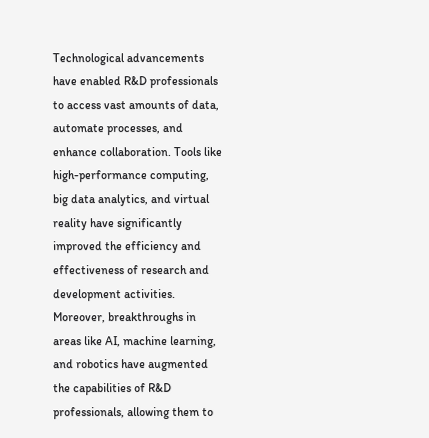Technological advancements have enabled R&D professionals to access vast amounts of data, automate processes, and enhance collaboration. Tools like high-performance computing, big data analytics, and virtual reality have significantly improved the efficiency and effectiveness of research and development activities. Moreover, breakthroughs in areas like AI, machine learning, and robotics have augmented the capabilities of R&D professionals, allowing them to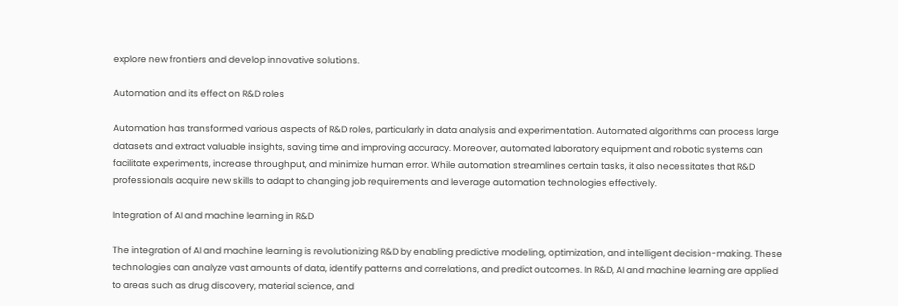explore new frontiers and develop innovative solutions.

Automation and its effect on R&D roles

Automation has transformed various aspects of R&D roles, particularly in data analysis and experimentation. Automated algorithms can process large datasets and extract valuable insights, saving time and improving accuracy. Moreover, automated laboratory equipment and robotic systems can facilitate experiments, increase throughput, and minimize human error. While automation streamlines certain tasks, it also necessitates that R&D professionals acquire new skills to adapt to changing job requirements and leverage automation technologies effectively.

Integration of AI and machine learning in R&D

The integration of AI and machine learning is revolutionizing R&D by enabling predictive modeling, optimization, and intelligent decision-making. These technologies can analyze vast amounts of data, identify patterns and correlations, and predict outcomes. In R&D, AI and machine learning are applied to areas such as drug discovery, material science, and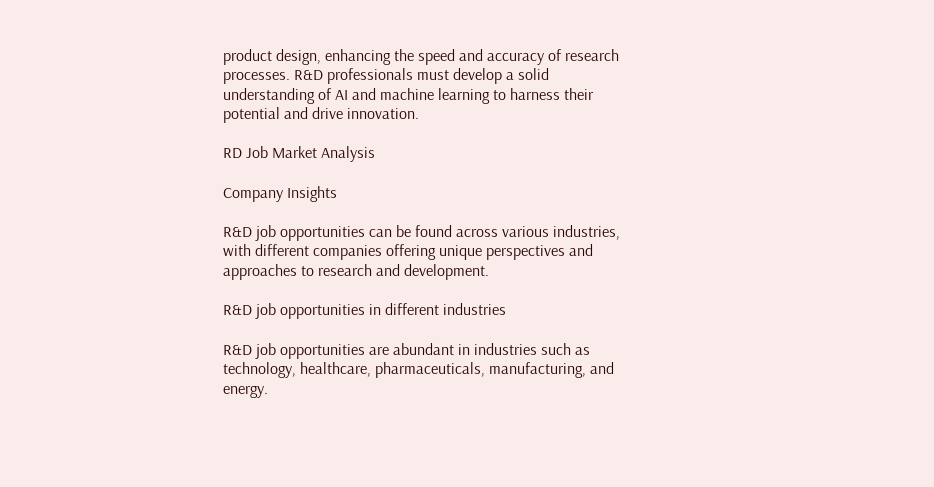product design, enhancing the speed and accuracy of research processes. R&D professionals must develop a solid understanding of AI and machine learning to harness their potential and drive innovation.

RD Job Market Analysis

Company Insights

R&D job opportunities can be found across various industries, with different companies offering unique perspectives and approaches to research and development.

R&D job opportunities in different industries

R&D job opportunities are abundant in industries such as technology, healthcare, pharmaceuticals, manufacturing, and energy.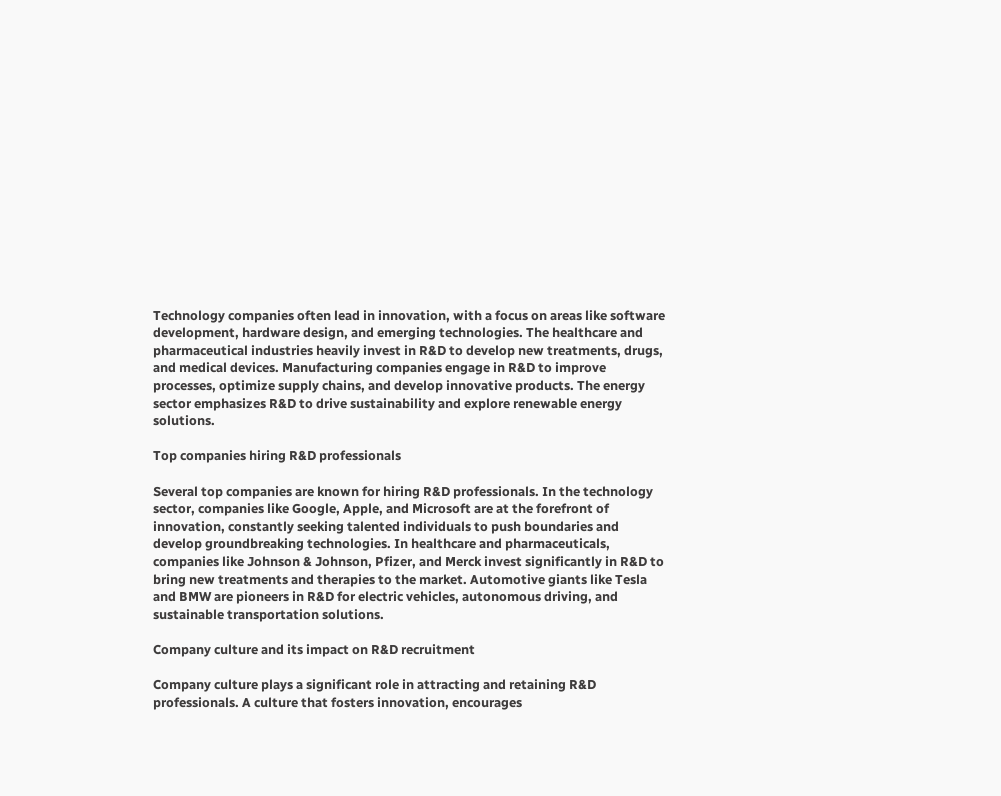Technology companies often lead in innovation, with a focus on areas like software development, hardware design, and emerging technologies. The healthcare and pharmaceutical industries heavily invest in R&D to develop new treatments, drugs, and medical devices. Manufacturing companies engage in R&D to improve processes, optimize supply chains, and develop innovative products. The energy sector emphasizes R&D to drive sustainability and explore renewable energy solutions.

Top companies hiring R&D professionals

Several top companies are known for hiring R&D professionals. In the technology sector, companies like Google, Apple, and Microsoft are at the forefront of innovation, constantly seeking talented individuals to push boundaries and develop groundbreaking technologies. In healthcare and pharmaceuticals, companies like Johnson & Johnson, Pfizer, and Merck invest significantly in R&D to bring new treatments and therapies to the market. Automotive giants like Tesla and BMW are pioneers in R&D for electric vehicles, autonomous driving, and sustainable transportation solutions.

Company culture and its impact on R&D recruitment

Company culture plays a significant role in attracting and retaining R&D professionals. A culture that fosters innovation, encourages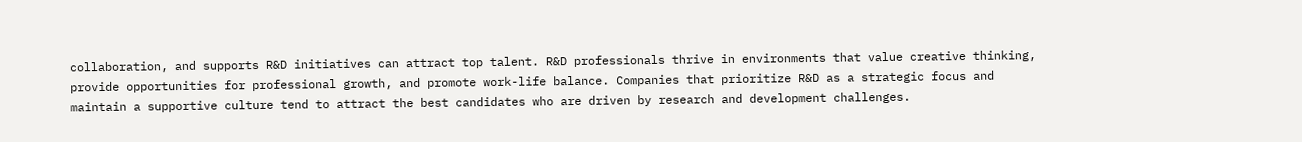collaboration, and supports R&D initiatives can attract top talent. R&D professionals thrive in environments that value creative thinking, provide opportunities for professional growth, and promote work-life balance. Companies that prioritize R&D as a strategic focus and maintain a supportive culture tend to attract the best candidates who are driven by research and development challenges.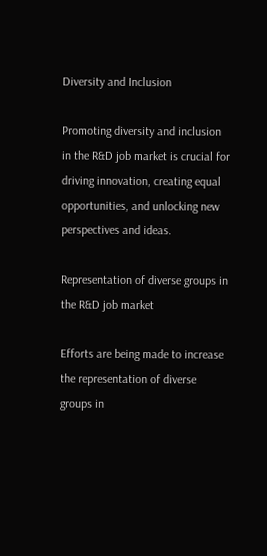Diversity and Inclusion

Promoting diversity and inclusion in the R&D job market is crucial for driving innovation, creating equal opportunities, and unlocking new perspectives and ideas.

Representation of diverse groups in the R&D job market

Efforts are being made to increase the representation of diverse groups in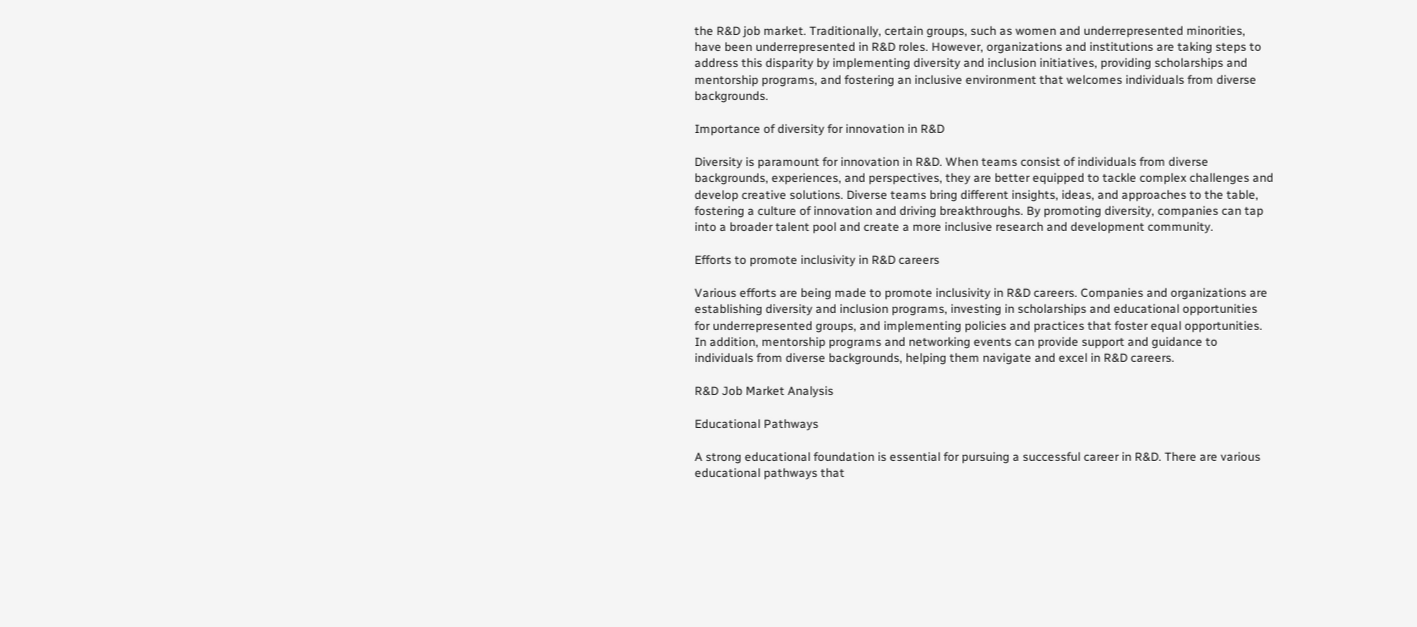the R&D job market. Traditionally, certain groups, such as women and underrepresented minorities, have been underrepresented in R&D roles. However, organizations and institutions are taking steps to address this disparity by implementing diversity and inclusion initiatives, providing scholarships and mentorship programs, and fostering an inclusive environment that welcomes individuals from diverse backgrounds.

Importance of diversity for innovation in R&D

Diversity is paramount for innovation in R&D. When teams consist of individuals from diverse backgrounds, experiences, and perspectives, they are better equipped to tackle complex challenges and develop creative solutions. Diverse teams bring different insights, ideas, and approaches to the table, fostering a culture of innovation and driving breakthroughs. By promoting diversity, companies can tap into a broader talent pool and create a more inclusive research and development community.

Efforts to promote inclusivity in R&D careers

Various efforts are being made to promote inclusivity in R&D careers. Companies and organizations are establishing diversity and inclusion programs, investing in scholarships and educational opportunities for underrepresented groups, and implementing policies and practices that foster equal opportunities. In addition, mentorship programs and networking events can provide support and guidance to individuals from diverse backgrounds, helping them navigate and excel in R&D careers.

R&D Job Market Analysis

Educational Pathways

A strong educational foundation is essential for pursuing a successful career in R&D. There are various educational pathways that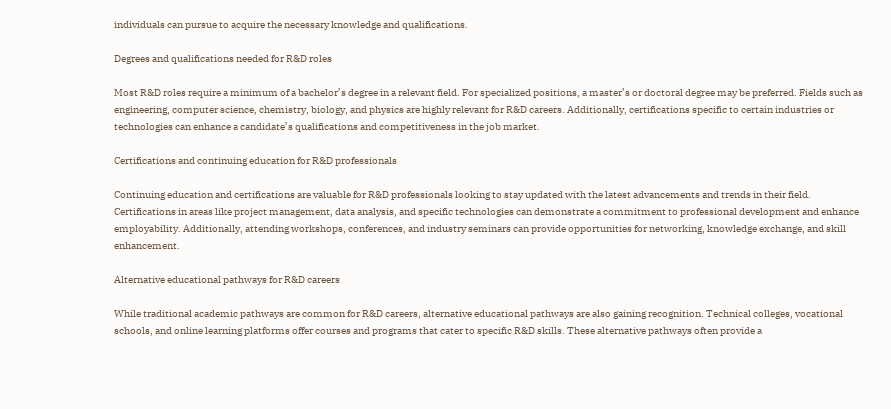individuals can pursue to acquire the necessary knowledge and qualifications.

Degrees and qualifications needed for R&D roles

Most R&D roles require a minimum of a bachelor’s degree in a relevant field. For specialized positions, a master’s or doctoral degree may be preferred. Fields such as engineering, computer science, chemistry, biology, and physics are highly relevant for R&D careers. Additionally, certifications specific to certain industries or technologies can enhance a candidate’s qualifications and competitiveness in the job market.

Certifications and continuing education for R&D professionals

Continuing education and certifications are valuable for R&D professionals looking to stay updated with the latest advancements and trends in their field. Certifications in areas like project management, data analysis, and specific technologies can demonstrate a commitment to professional development and enhance employability. Additionally, attending workshops, conferences, and industry seminars can provide opportunities for networking, knowledge exchange, and skill enhancement.

Alternative educational pathways for R&D careers

While traditional academic pathways are common for R&D careers, alternative educational pathways are also gaining recognition. Technical colleges, vocational schools, and online learning platforms offer courses and programs that cater to specific R&D skills. These alternative pathways often provide a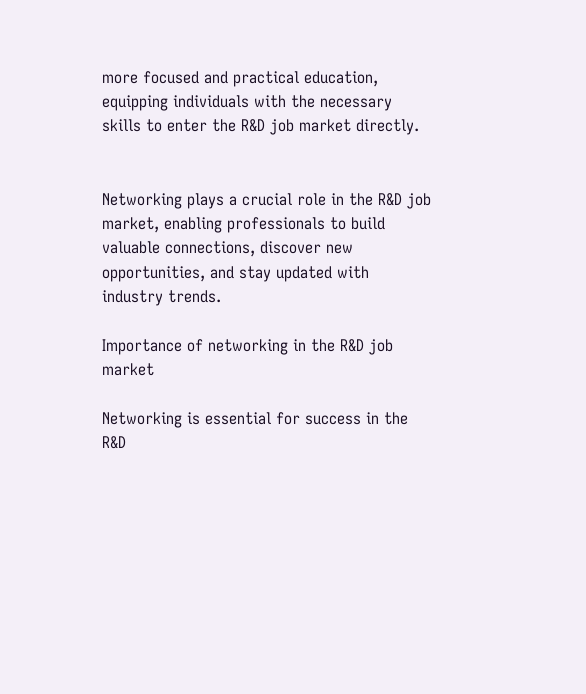more focused and practical education, equipping individuals with the necessary skills to enter the R&D job market directly.


Networking plays a crucial role in the R&D job market, enabling professionals to build valuable connections, discover new opportunities, and stay updated with industry trends.

Importance of networking in the R&D job market

Networking is essential for success in the R&D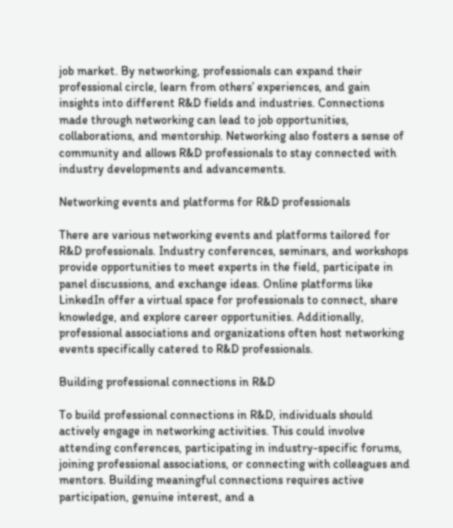job market. By networking, professionals can expand their professional circle, learn from others’ experiences, and gain insights into different R&D fields and industries. Connections made through networking can lead to job opportunities, collaborations, and mentorship. Networking also fosters a sense of community and allows R&D professionals to stay connected with industry developments and advancements.

Networking events and platforms for R&D professionals

There are various networking events and platforms tailored for R&D professionals. Industry conferences, seminars, and workshops provide opportunities to meet experts in the field, participate in panel discussions, and exchange ideas. Online platforms like LinkedIn offer a virtual space for professionals to connect, share knowledge, and explore career opportunities. Additionally, professional associations and organizations often host networking events specifically catered to R&D professionals.

Building professional connections in R&D

To build professional connections in R&D, individuals should actively engage in networking activities. This could involve attending conferences, participating in industry-specific forums, joining professional associations, or connecting with colleagues and mentors. Building meaningful connections requires active participation, genuine interest, and a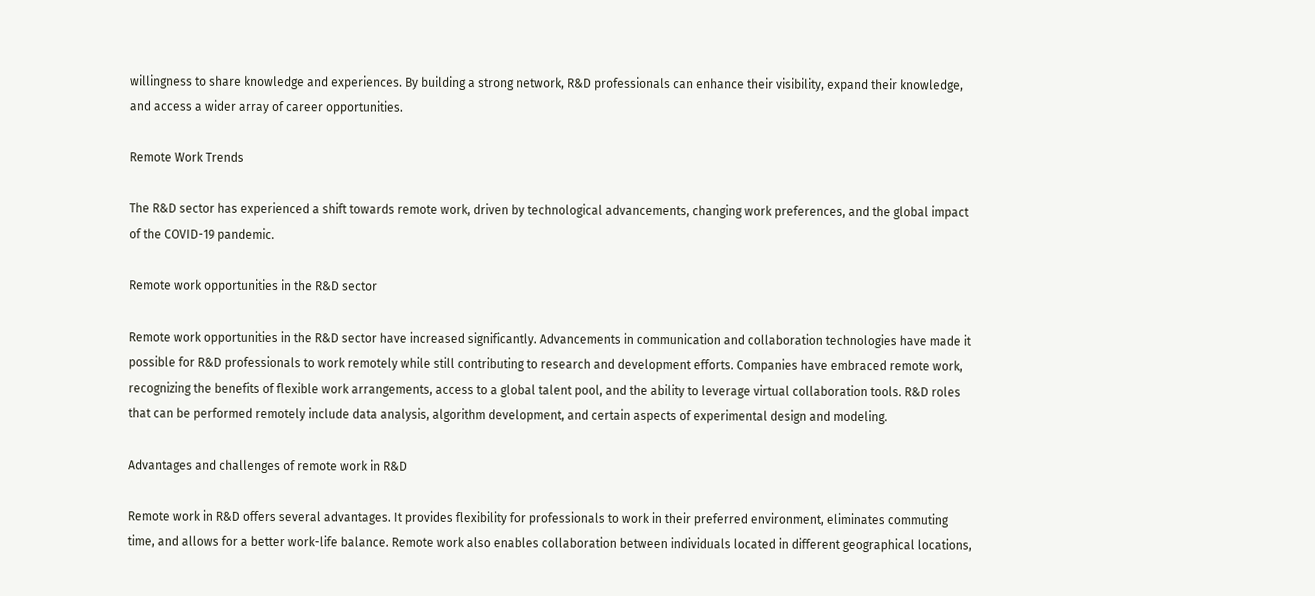willingness to share knowledge and experiences. By building a strong network, R&D professionals can enhance their visibility, expand their knowledge, and access a wider array of career opportunities.

Remote Work Trends

The R&D sector has experienced a shift towards remote work, driven by technological advancements, changing work preferences, and the global impact of the COVID-19 pandemic.

Remote work opportunities in the R&D sector

Remote work opportunities in the R&D sector have increased significantly. Advancements in communication and collaboration technologies have made it possible for R&D professionals to work remotely while still contributing to research and development efforts. Companies have embraced remote work, recognizing the benefits of flexible work arrangements, access to a global talent pool, and the ability to leverage virtual collaboration tools. R&D roles that can be performed remotely include data analysis, algorithm development, and certain aspects of experimental design and modeling.

Advantages and challenges of remote work in R&D

Remote work in R&D offers several advantages. It provides flexibility for professionals to work in their preferred environment, eliminates commuting time, and allows for a better work-life balance. Remote work also enables collaboration between individuals located in different geographical locations,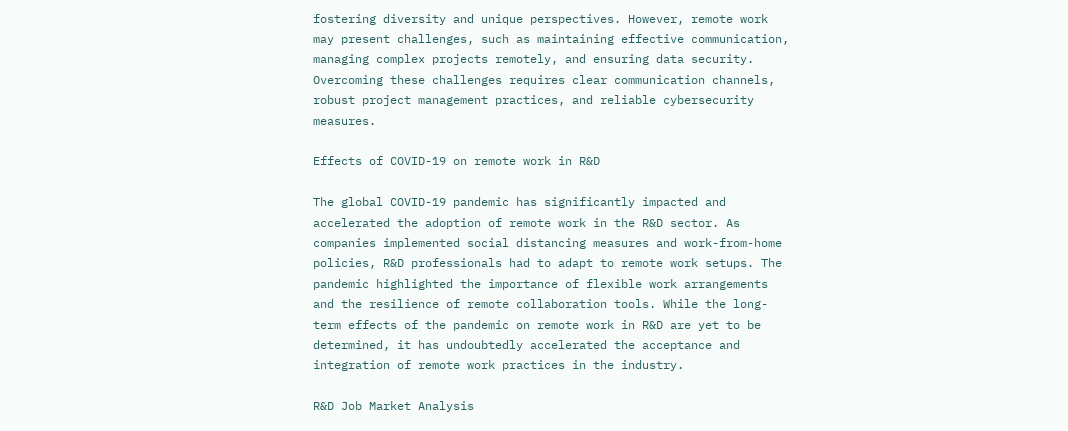fostering diversity and unique perspectives. However, remote work may present challenges, such as maintaining effective communication, managing complex projects remotely, and ensuring data security. Overcoming these challenges requires clear communication channels, robust project management practices, and reliable cybersecurity measures.

Effects of COVID-19 on remote work in R&D

The global COVID-19 pandemic has significantly impacted and accelerated the adoption of remote work in the R&D sector. As companies implemented social distancing measures and work-from-home policies, R&D professionals had to adapt to remote work setups. The pandemic highlighted the importance of flexible work arrangements and the resilience of remote collaboration tools. While the long-term effects of the pandemic on remote work in R&D are yet to be determined, it has undoubtedly accelerated the acceptance and integration of remote work practices in the industry.

R&D Job Market Analysis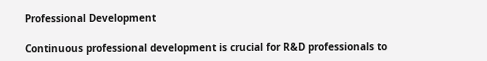Professional Development

Continuous professional development is crucial for R&D professionals to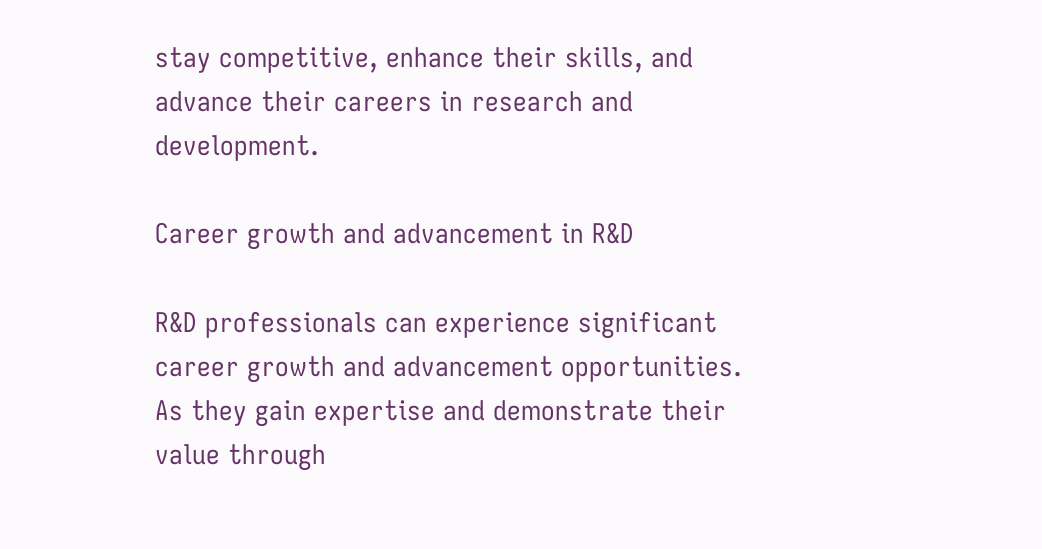stay competitive, enhance their skills, and advance their careers in research and development.

Career growth and advancement in R&D

R&D professionals can experience significant career growth and advancement opportunities. As they gain expertise and demonstrate their value through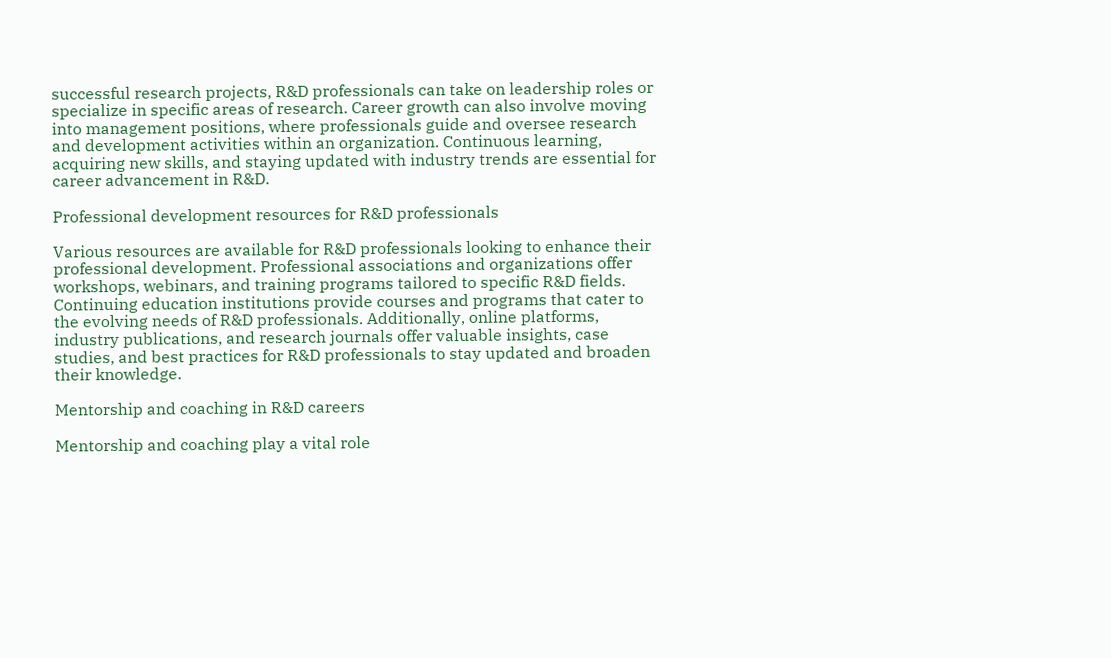successful research projects, R&D professionals can take on leadership roles or specialize in specific areas of research. Career growth can also involve moving into management positions, where professionals guide and oversee research and development activities within an organization. Continuous learning, acquiring new skills, and staying updated with industry trends are essential for career advancement in R&D.

Professional development resources for R&D professionals

Various resources are available for R&D professionals looking to enhance their professional development. Professional associations and organizations offer workshops, webinars, and training programs tailored to specific R&D fields. Continuing education institutions provide courses and programs that cater to the evolving needs of R&D professionals. Additionally, online platforms, industry publications, and research journals offer valuable insights, case studies, and best practices for R&D professionals to stay updated and broaden their knowledge.

Mentorship and coaching in R&D careers

Mentorship and coaching play a vital role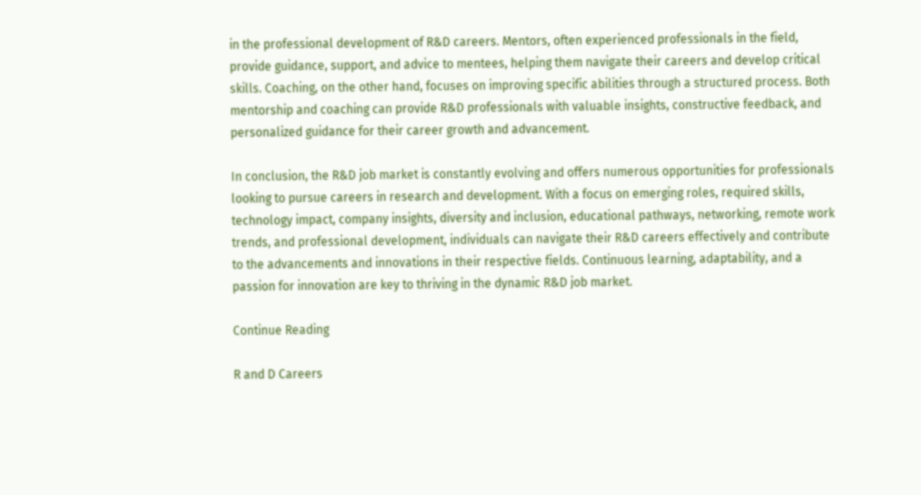in the professional development of R&D careers. Mentors, often experienced professionals in the field, provide guidance, support, and advice to mentees, helping them navigate their careers and develop critical skills. Coaching, on the other hand, focuses on improving specific abilities through a structured process. Both mentorship and coaching can provide R&D professionals with valuable insights, constructive feedback, and personalized guidance for their career growth and advancement.

In conclusion, the R&D job market is constantly evolving and offers numerous opportunities for professionals looking to pursue careers in research and development. With a focus on emerging roles, required skills, technology impact, company insights, diversity and inclusion, educational pathways, networking, remote work trends, and professional development, individuals can navigate their R&D careers effectively and contribute to the advancements and innovations in their respective fields. Continuous learning, adaptability, and a passion for innovation are key to thriving in the dynamic R&D job market.

Continue Reading

R and D Careers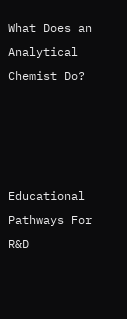What Does an Analytical Chemist Do?




Educational Pathways For R&D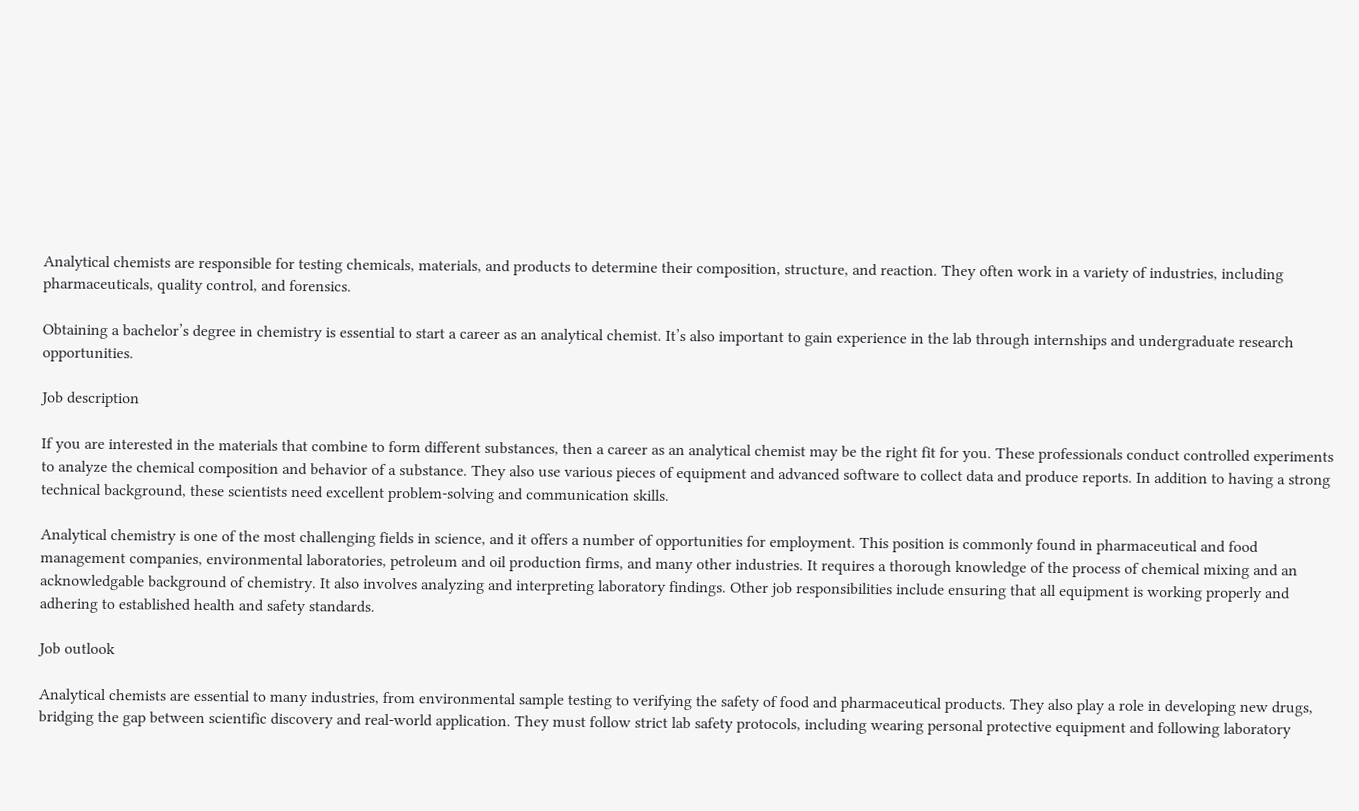Analytical chemists are responsible for testing chemicals, materials, and products to determine their composition, structure, and reaction. They often work in a variety of industries, including pharmaceuticals, quality control, and forensics.

Obtaining a bachelor’s degree in chemistry is essential to start a career as an analytical chemist. It’s also important to gain experience in the lab through internships and undergraduate research opportunities.

Job description

If you are interested in the materials that combine to form different substances, then a career as an analytical chemist may be the right fit for you. These professionals conduct controlled experiments to analyze the chemical composition and behavior of a substance. They also use various pieces of equipment and advanced software to collect data and produce reports. In addition to having a strong technical background, these scientists need excellent problem-solving and communication skills.

Analytical chemistry is one of the most challenging fields in science, and it offers a number of opportunities for employment. This position is commonly found in pharmaceutical and food management companies, environmental laboratories, petroleum and oil production firms, and many other industries. It requires a thorough knowledge of the process of chemical mixing and an acknowledgable background of chemistry. It also involves analyzing and interpreting laboratory findings. Other job responsibilities include ensuring that all equipment is working properly and adhering to established health and safety standards.

Job outlook

Analytical chemists are essential to many industries, from environmental sample testing to verifying the safety of food and pharmaceutical products. They also play a role in developing new drugs, bridging the gap between scientific discovery and real-world application. They must follow strict lab safety protocols, including wearing personal protective equipment and following laboratory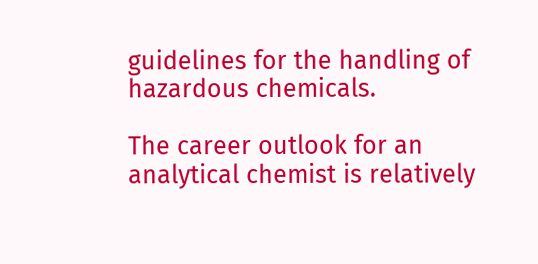guidelines for the handling of hazardous chemicals.

The career outlook for an analytical chemist is relatively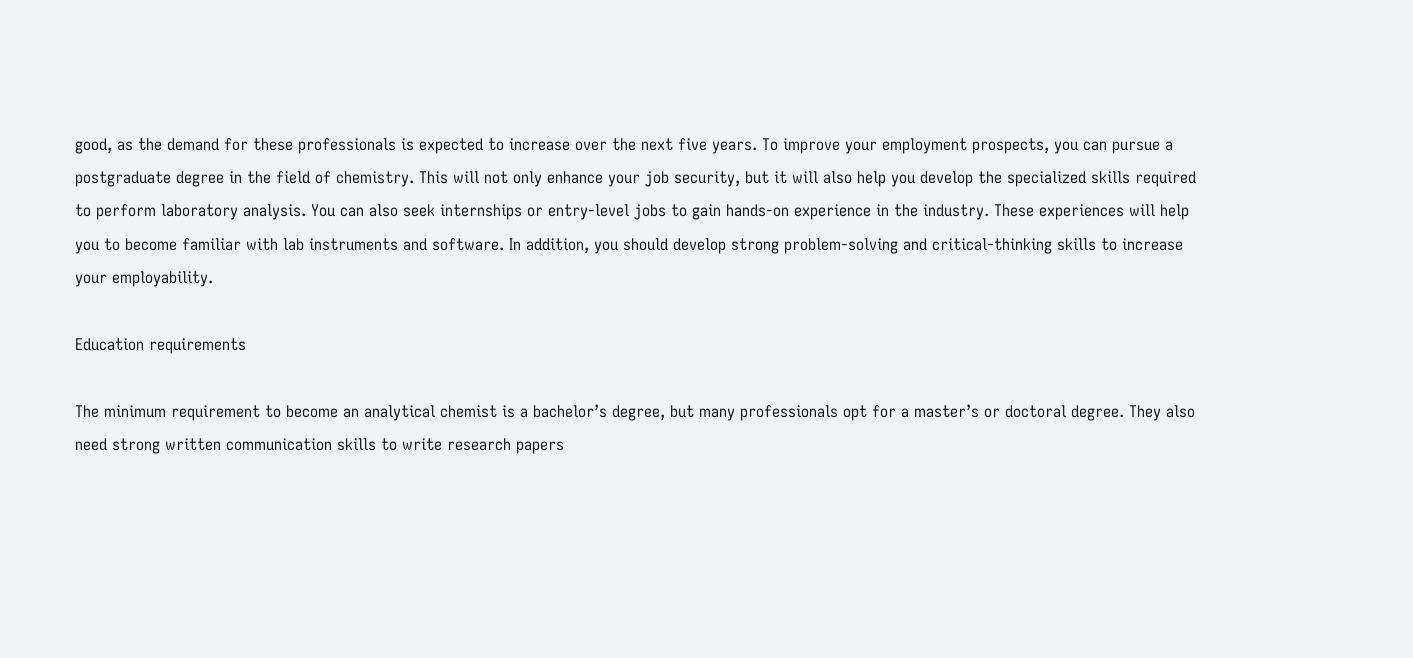good, as the demand for these professionals is expected to increase over the next five years. To improve your employment prospects, you can pursue a postgraduate degree in the field of chemistry. This will not only enhance your job security, but it will also help you develop the specialized skills required to perform laboratory analysis. You can also seek internships or entry-level jobs to gain hands-on experience in the industry. These experiences will help you to become familiar with lab instruments and software. In addition, you should develop strong problem-solving and critical-thinking skills to increase your employability.

Education requirements

The minimum requirement to become an analytical chemist is a bachelor’s degree, but many professionals opt for a master’s or doctoral degree. They also need strong written communication skills to write research papers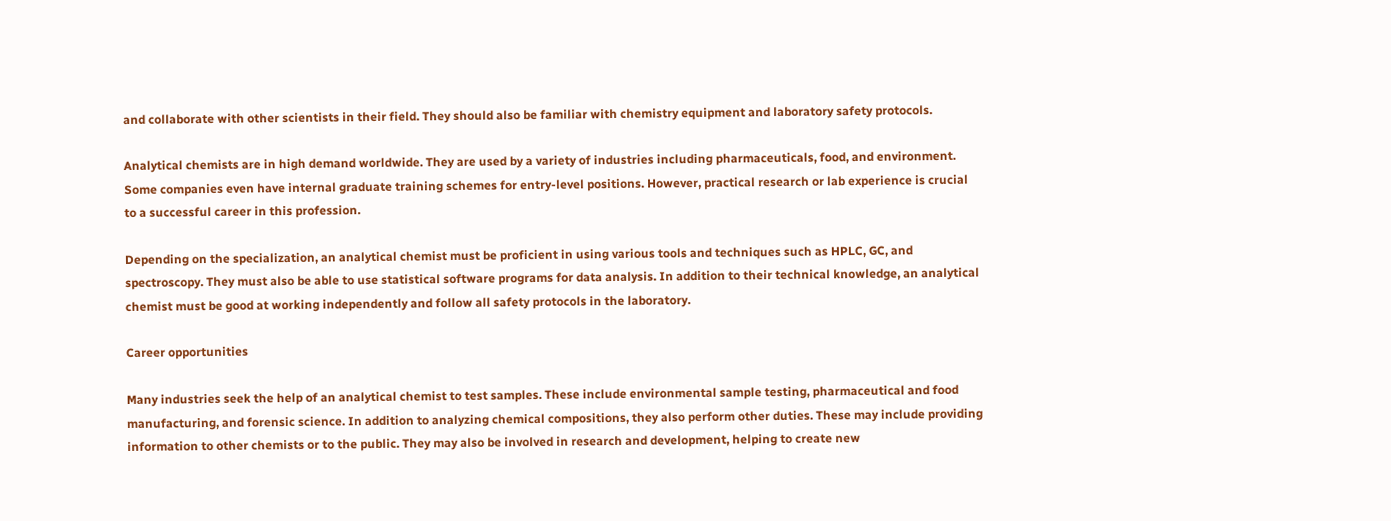and collaborate with other scientists in their field. They should also be familiar with chemistry equipment and laboratory safety protocols.

Analytical chemists are in high demand worldwide. They are used by a variety of industries including pharmaceuticals, food, and environment. Some companies even have internal graduate training schemes for entry-level positions. However, practical research or lab experience is crucial to a successful career in this profession.

Depending on the specialization, an analytical chemist must be proficient in using various tools and techniques such as HPLC, GC, and spectroscopy. They must also be able to use statistical software programs for data analysis. In addition to their technical knowledge, an analytical chemist must be good at working independently and follow all safety protocols in the laboratory.

Career opportunities

Many industries seek the help of an analytical chemist to test samples. These include environmental sample testing, pharmaceutical and food manufacturing, and forensic science. In addition to analyzing chemical compositions, they also perform other duties. These may include providing information to other chemists or to the public. They may also be involved in research and development, helping to create new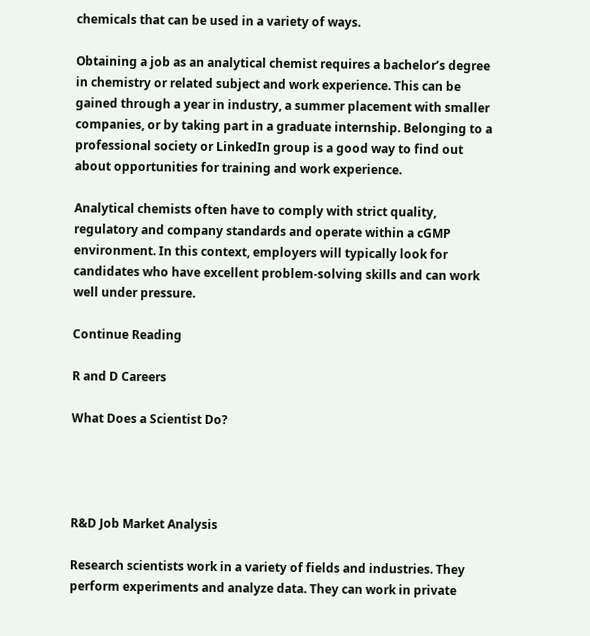chemicals that can be used in a variety of ways.

Obtaining a job as an analytical chemist requires a bachelor’s degree in chemistry or related subject and work experience. This can be gained through a year in industry, a summer placement with smaller companies, or by taking part in a graduate internship. Belonging to a professional society or LinkedIn group is a good way to find out about opportunities for training and work experience.

Analytical chemists often have to comply with strict quality, regulatory and company standards and operate within a cGMP environment. In this context, employers will typically look for candidates who have excellent problem-solving skills and can work well under pressure.

Continue Reading

R and D Careers

What Does a Scientist Do?




R&D Job Market Analysis

Research scientists work in a variety of fields and industries. They perform experiments and analyze data. They can work in private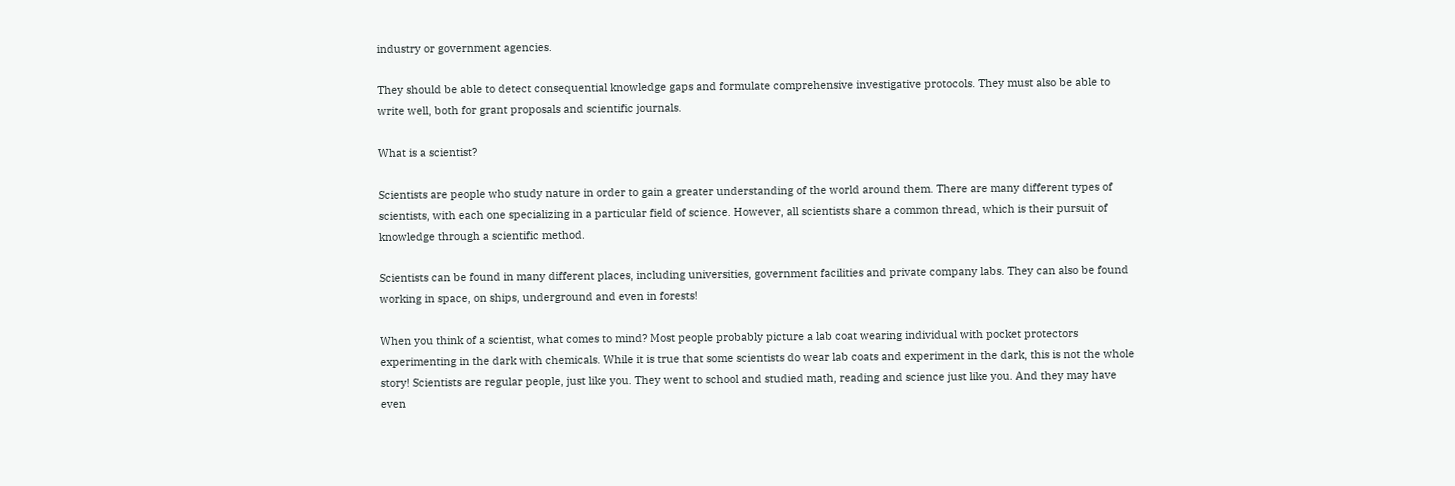industry or government agencies.

They should be able to detect consequential knowledge gaps and formulate comprehensive investigative protocols. They must also be able to write well, both for grant proposals and scientific journals.

What is a scientist?

Scientists are people who study nature in order to gain a greater understanding of the world around them. There are many different types of scientists, with each one specializing in a particular field of science. However, all scientists share a common thread, which is their pursuit of knowledge through a scientific method.

Scientists can be found in many different places, including universities, government facilities and private company labs. They can also be found working in space, on ships, underground and even in forests!

When you think of a scientist, what comes to mind? Most people probably picture a lab coat wearing individual with pocket protectors experimenting in the dark with chemicals. While it is true that some scientists do wear lab coats and experiment in the dark, this is not the whole story! Scientists are regular people, just like you. They went to school and studied math, reading and science just like you. And they may have even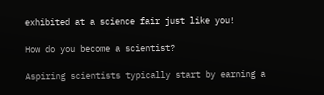exhibited at a science fair just like you!

How do you become a scientist?

Aspiring scientists typically start by earning a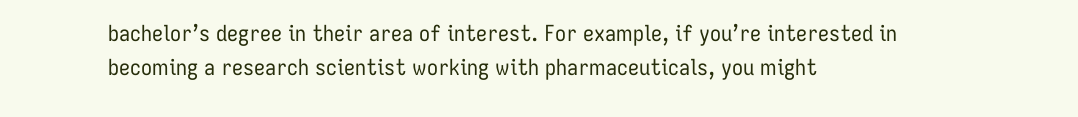bachelor’s degree in their area of interest. For example, if you’re interested in becoming a research scientist working with pharmaceuticals, you might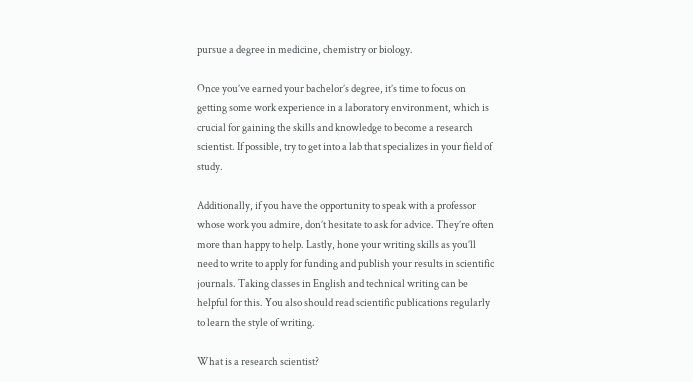pursue a degree in medicine, chemistry or biology.

Once you’ve earned your bachelor’s degree, it’s time to focus on getting some work experience in a laboratory environment, which is crucial for gaining the skills and knowledge to become a research scientist. If possible, try to get into a lab that specializes in your field of study.

Additionally, if you have the opportunity to speak with a professor whose work you admire, don’t hesitate to ask for advice. They’re often more than happy to help. Lastly, hone your writing skills as you’ll need to write to apply for funding and publish your results in scientific journals. Taking classes in English and technical writing can be helpful for this. You also should read scientific publications regularly to learn the style of writing.

What is a research scientist?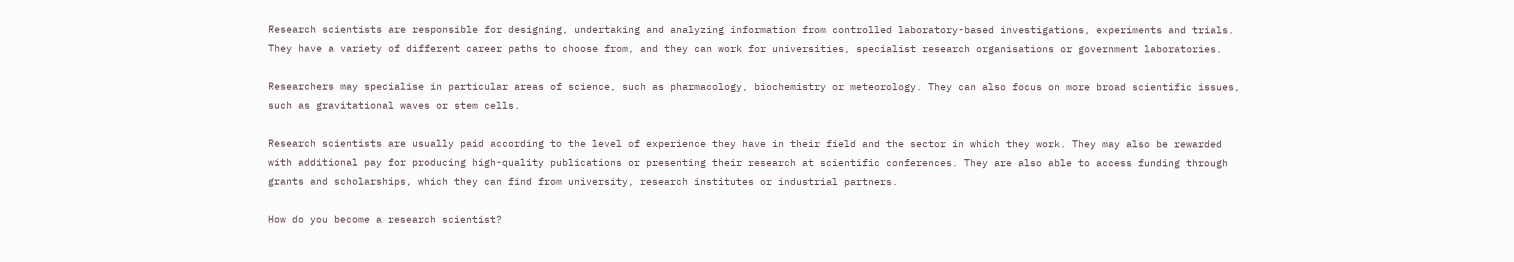Research scientists are responsible for designing, undertaking and analyzing information from controlled laboratory-based investigations, experiments and trials. They have a variety of different career paths to choose from, and they can work for universities, specialist research organisations or government laboratories.

Researchers may specialise in particular areas of science, such as pharmacology, biochemistry or meteorology. They can also focus on more broad scientific issues, such as gravitational waves or stem cells.

Research scientists are usually paid according to the level of experience they have in their field and the sector in which they work. They may also be rewarded with additional pay for producing high-quality publications or presenting their research at scientific conferences. They are also able to access funding through grants and scholarships, which they can find from university, research institutes or industrial partners.

How do you become a research scientist?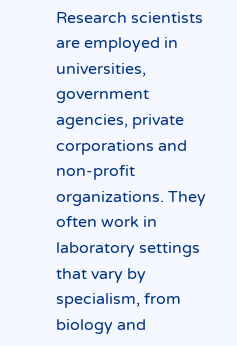Research scientists are employed in universities, government agencies, private corporations and non-profit organizations. They often work in laboratory settings that vary by specialism, from biology and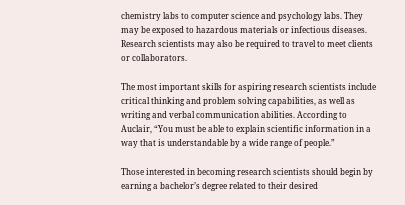chemistry labs to computer science and psychology labs. They may be exposed to hazardous materials or infectious diseases. Research scientists may also be required to travel to meet clients or collaborators.

The most important skills for aspiring research scientists include critical thinking and problem solving capabilities, as well as writing and verbal communication abilities. According to Auclair, “You must be able to explain scientific information in a way that is understandable by a wide range of people.”

Those interested in becoming research scientists should begin by earning a bachelor’s degree related to their desired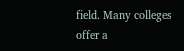field. Many colleges offer a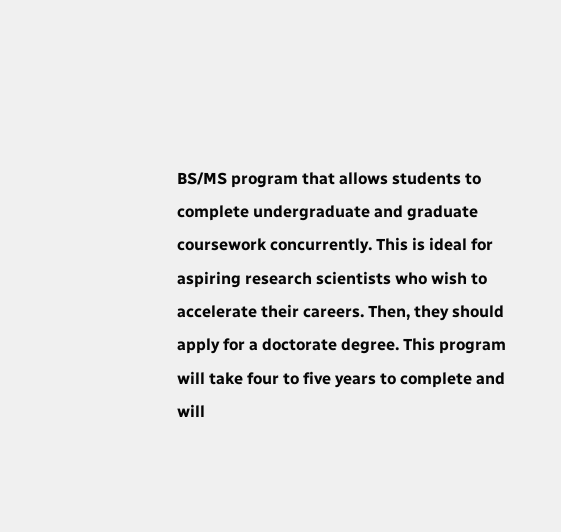BS/MS program that allows students to complete undergraduate and graduate coursework concurrently. This is ideal for aspiring research scientists who wish to accelerate their careers. Then, they should apply for a doctorate degree. This program will take four to five years to complete and will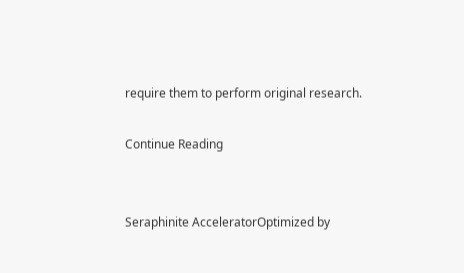require them to perform original research.

Continue Reading


Seraphinite AcceleratorOptimized by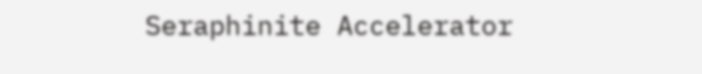Seraphinite Accelerator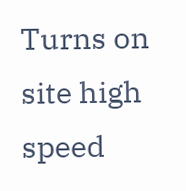Turns on site high speed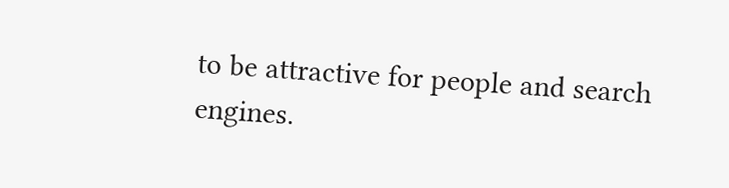to be attractive for people and search engines.